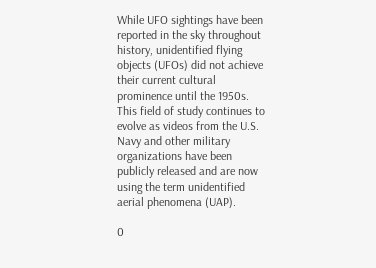While UFO sightings have been reported in the sky throughout history, unidentified flying objects (UFOs) did not achieve their current cultural prominence until the 1950s. This field of study continues to evolve as videos from the U.S. Navy and other military organizations have been publicly released and are now using the term unidentified aerial phenomena (UAP).

0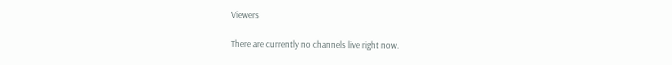Viewers

There are currently no channels live right now.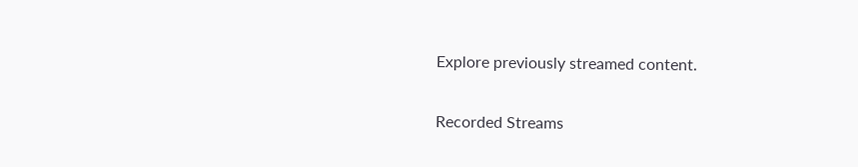Explore previously streamed content.

Recorded Streams